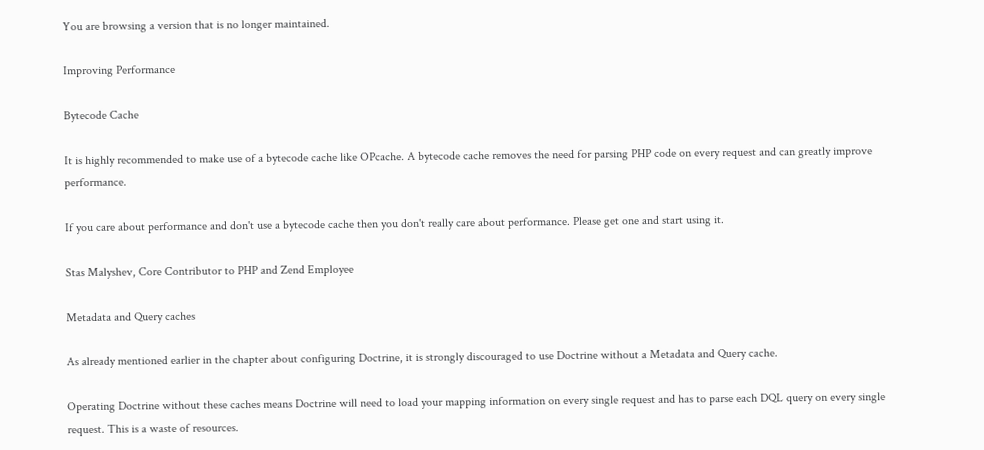You are browsing a version that is no longer maintained.

Improving Performance

Bytecode Cache

It is highly recommended to make use of a bytecode cache like OPcache. A bytecode cache removes the need for parsing PHP code on every request and can greatly improve performance.

If you care about performance and don't use a bytecode cache then you don't really care about performance. Please get one and start using it.

Stas Malyshev, Core Contributor to PHP and Zend Employee

Metadata and Query caches

As already mentioned earlier in the chapter about configuring Doctrine, it is strongly discouraged to use Doctrine without a Metadata and Query cache.

Operating Doctrine without these caches means Doctrine will need to load your mapping information on every single request and has to parse each DQL query on every single request. This is a waste of resources.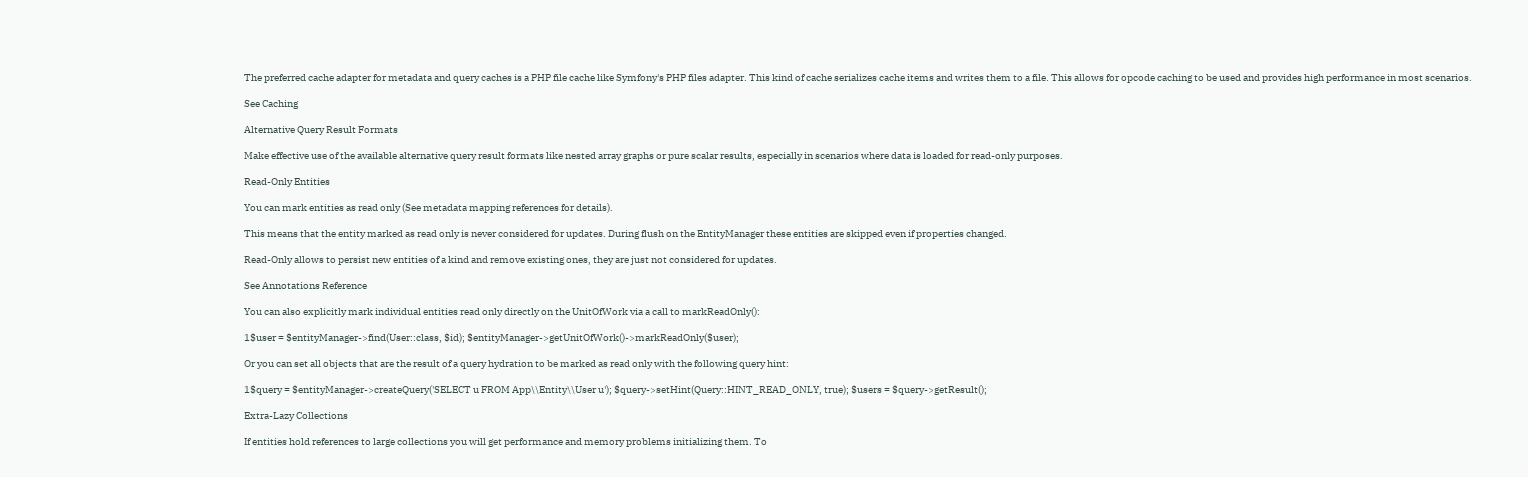The preferred cache adapter for metadata and query caches is a PHP file cache like Symfony's PHP files adapter. This kind of cache serializes cache items and writes them to a file. This allows for opcode caching to be used and provides high performance in most scenarios.

See Caching

Alternative Query Result Formats

Make effective use of the available alternative query result formats like nested array graphs or pure scalar results, especially in scenarios where data is loaded for read-only purposes.

Read-Only Entities

You can mark entities as read only (See metadata mapping references for details).

This means that the entity marked as read only is never considered for updates. During flush on the EntityManager these entities are skipped even if properties changed.

Read-Only allows to persist new entities of a kind and remove existing ones, they are just not considered for updates.

See Annotations Reference

You can also explicitly mark individual entities read only directly on the UnitOfWork via a call to markReadOnly():

1$user = $entityManager->find(User::class, $id); $entityManager->getUnitOfWork()->markReadOnly($user);

Or you can set all objects that are the result of a query hydration to be marked as read only with the following query hint:

1$query = $entityManager->createQuery('SELECT u FROM App\\Entity\\User u'); $query->setHint(Query::HINT_READ_ONLY, true); $users = $query->getResult();

Extra-Lazy Collections

If entities hold references to large collections you will get performance and memory problems initializing them. To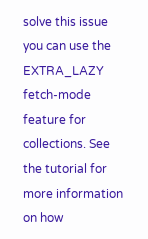solve this issue you can use the EXTRA_LAZY fetch-mode feature for collections. See the tutorial for more information on how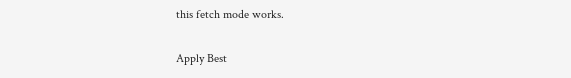this fetch mode works.

Apply Best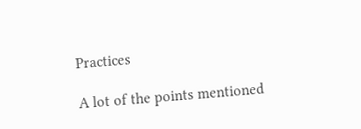Practices

A lot of the points mentioned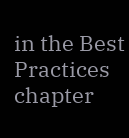in the Best Practices chapter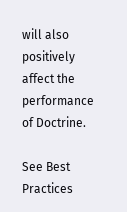will also positively affect the performance of Doctrine.

See Best Practices